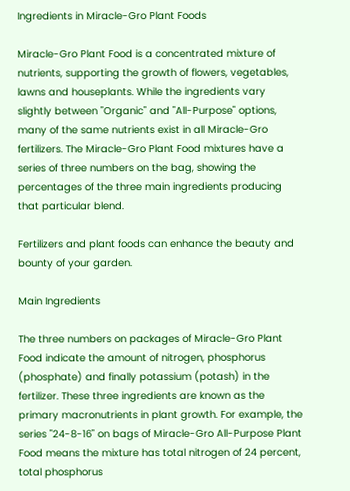Ingredients in Miracle-Gro Plant Foods

Miracle-Gro Plant Food is a concentrated mixture of nutrients, supporting the growth of flowers, vegetables, lawns and houseplants. While the ingredients vary slightly between "Organic" and "All-Purpose" options, many of the same nutrients exist in all Miracle-Gro fertilizers. The Miracle-Gro Plant Food mixtures have a series of three numbers on the bag, showing the percentages of the three main ingredients producing that particular blend.

Fertilizers and plant foods can enhance the beauty and bounty of your garden.

Main Ingredients

The three numbers on packages of Miracle-Gro Plant Food indicate the amount of nitrogen, phosphorus (phosphate) and finally potassium (potash) in the fertilizer. These three ingredients are known as the primary macronutrients in plant growth. For example, the series "24-8-16" on bags of Miracle-Gro All-Purpose Plant Food means the mixture has total nitrogen of 24 percent, total phosphorus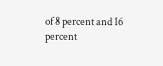of 8 percent and 16 percent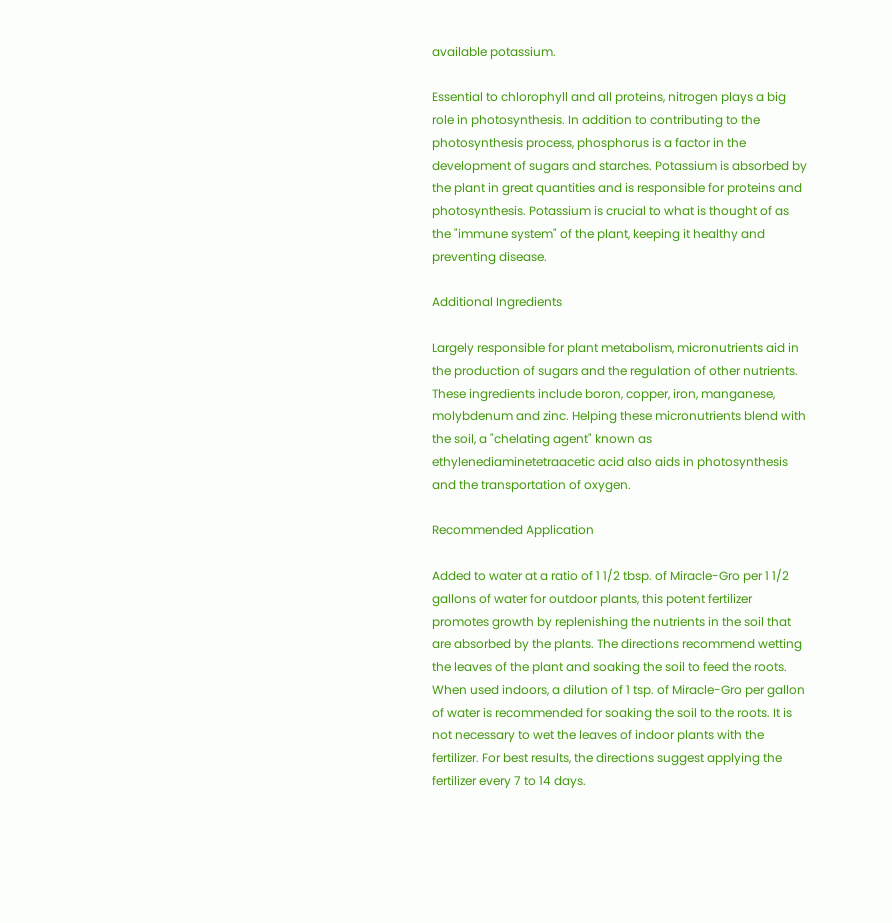available potassium.

Essential to chlorophyll and all proteins, nitrogen plays a big role in photosynthesis. In addition to contributing to the photosynthesis process, phosphorus is a factor in the development of sugars and starches. Potassium is absorbed by the plant in great quantities and is responsible for proteins and photosynthesis. Potassium is crucial to what is thought of as the "immune system" of the plant, keeping it healthy and preventing disease.

Additional Ingredients

Largely responsible for plant metabolism, micronutrients aid in the production of sugars and the regulation of other nutrients. These ingredients include boron, copper, iron, manganese, molybdenum and zinc. Helping these micronutrients blend with the soil, a "chelating agent" known as ethylenediaminetetraacetic acid also aids in photosynthesis and the transportation of oxygen.

Recommended Application

Added to water at a ratio of 1 1/2 tbsp. of Miracle-Gro per 1 1/2 gallons of water for outdoor plants, this potent fertilizer promotes growth by replenishing the nutrients in the soil that are absorbed by the plants. The directions recommend wetting the leaves of the plant and soaking the soil to feed the roots. When used indoors, a dilution of 1 tsp. of Miracle-Gro per gallon of water is recommended for soaking the soil to the roots. It is not necessary to wet the leaves of indoor plants with the fertilizer. For best results, the directions suggest applying the fertilizer every 7 to 14 days.